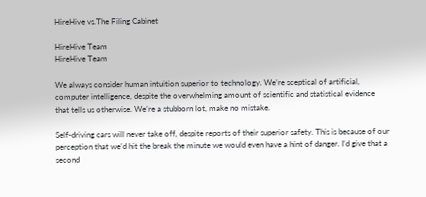HireHive vs.The Filing Cabinet

HireHive Team
HireHive Team

We always consider human intuition superior to technology. We’re sceptical of artificial, computer intelligence, despite the overwhelming amount of scientific and statistical evidence that tells us otherwise. We’re a stubborn lot, make no mistake.

Self-driving cars will never take off, despite reports of their superior safety. This is because of our perception that we’d hit the break the minute we would even have a hint of danger. I’d give that a second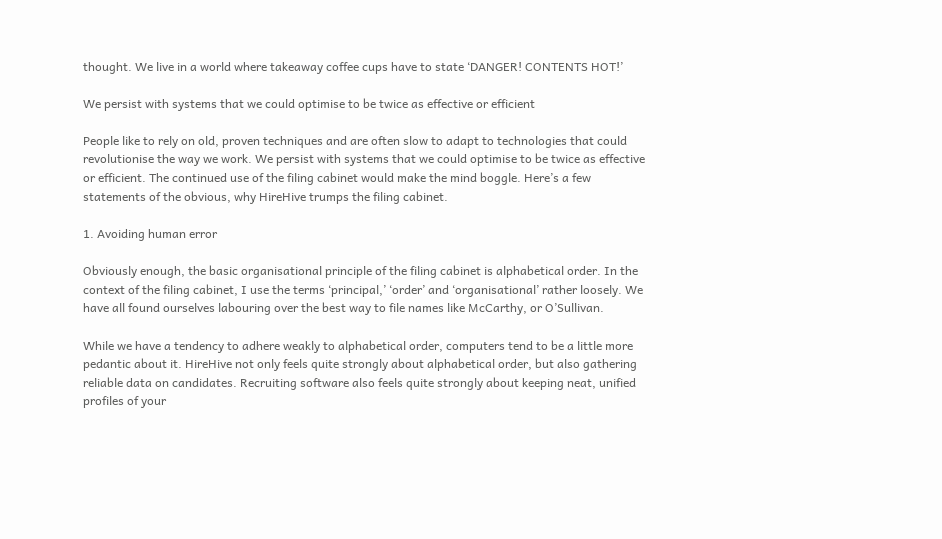thought. We live in a world where takeaway coffee cups have to state ‘DANGER! CONTENTS HOT!’

We persist with systems that we could optimise to be twice as effective or efficient

People like to rely on old, proven techniques and are often slow to adapt to technologies that could revolutionise the way we work. We persist with systems that we could optimise to be twice as effective or efficient. The continued use of the filing cabinet would make the mind boggle. Here’s a few statements of the obvious, why HireHive trumps the filing cabinet.

1. Avoiding human error

Obviously enough, the basic organisational principle of the filing cabinet is alphabetical order. In the context of the filing cabinet, I use the terms ‘principal,’ ‘order’ and ‘organisational’ rather loosely. We have all found ourselves labouring over the best way to file names like McCarthy, or O’Sullivan.

While we have a tendency to adhere weakly to alphabetical order, computers tend to be a little more pedantic about it. HireHive not only feels quite strongly about alphabetical order, but also gathering reliable data on candidates. Recruiting software also feels quite strongly about keeping neat, unified profiles of your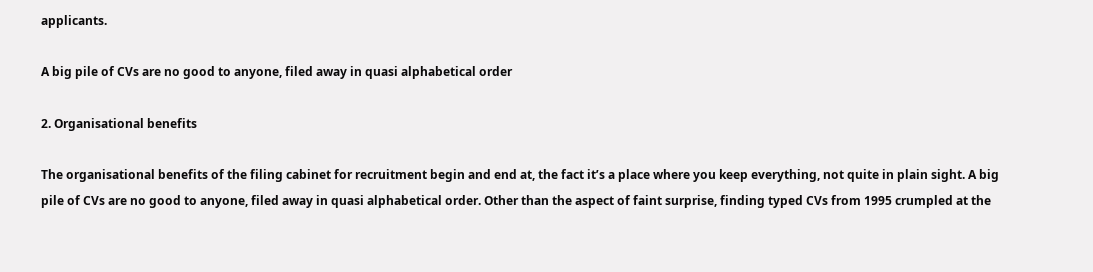applicants.

A big pile of CVs are no good to anyone, filed away in quasi alphabetical order

2. Organisational benefits

The organisational benefits of the filing cabinet for recruitment begin and end at, the fact it’s a place where you keep everything, not quite in plain sight. A big pile of CVs are no good to anyone, filed away in quasi alphabetical order. Other than the aspect of faint surprise, finding typed CVs from 1995 crumpled at the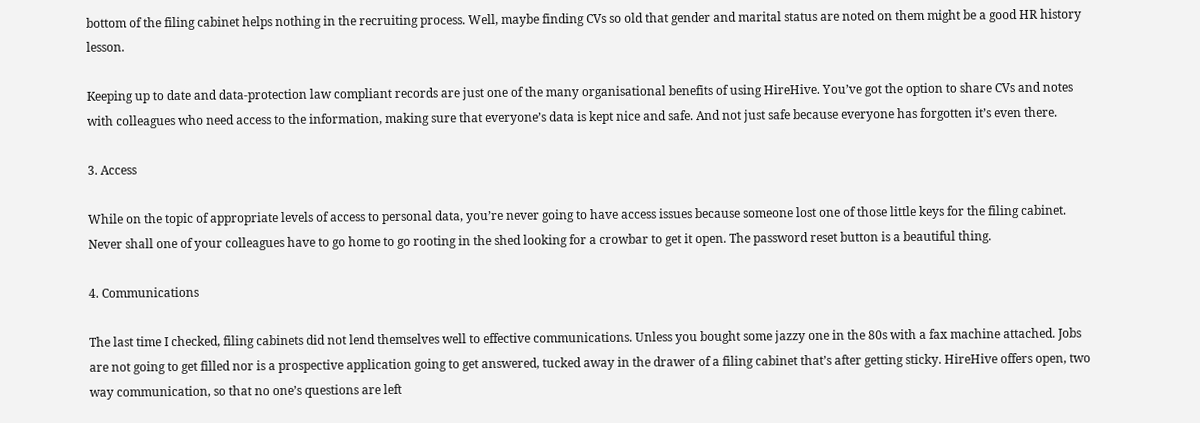bottom of the filing cabinet helps nothing in the recruiting process. Well, maybe finding CVs so old that gender and marital status are noted on them might be a good HR history lesson.

Keeping up to date and data-protection law compliant records are just one of the many organisational benefits of using HireHive. You’ve got the option to share CVs and notes with colleagues who need access to the information, making sure that everyone’s data is kept nice and safe. And not just safe because everyone has forgotten it’s even there.

3. Access

While on the topic of appropriate levels of access to personal data, you’re never going to have access issues because someone lost one of those little keys for the filing cabinet. Never shall one of your colleagues have to go home to go rooting in the shed looking for a crowbar to get it open. The password reset button is a beautiful thing.

4. Communications

The last time I checked, filing cabinets did not lend themselves well to effective communications. Unless you bought some jazzy one in the 80s with a fax machine attached. Jobs are not going to get filled nor is a prospective application going to get answered, tucked away in the drawer of a filing cabinet that’s after getting sticky. HireHive offers open, two way communication, so that no one’s questions are left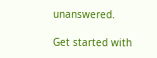unanswered.

Get started with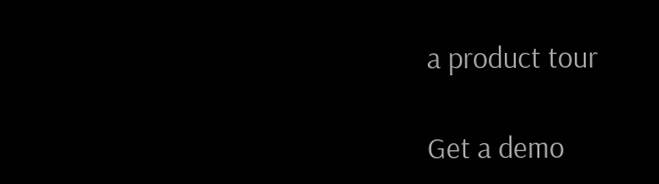a product tour

Get a demo